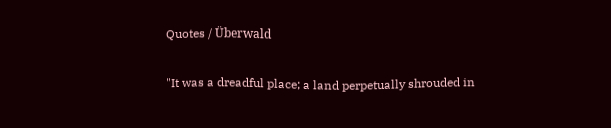Quotes / Überwald

"It was a dreadful place; a land perpetually shrouded in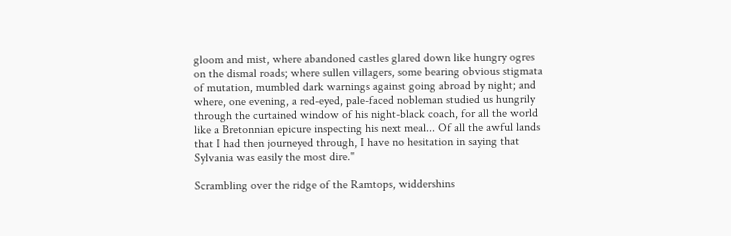gloom and mist, where abandoned castles glared down like hungry ogres on the dismal roads; where sullen villagers, some bearing obvious stigmata of mutation, mumbled dark warnings against going abroad by night; and where, one evening, a red-eyed, pale-faced nobleman studied us hungrily through the curtained window of his night-black coach, for all the world like a Bretonnian epicure inspecting his next meal... Of all the awful lands that I had then journeyed through, I have no hesitation in saying that Sylvania was easily the most dire."

Scrambling over the ridge of the Ramtops, widdershins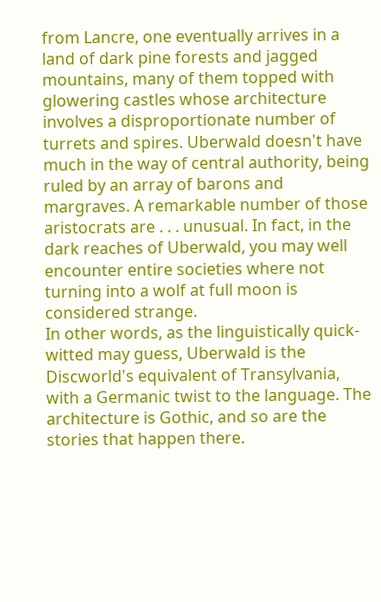from Lancre, one eventually arrives in a land of dark pine forests and jagged mountains, many of them topped with glowering castles whose architecture involves a disproportionate number of turrets and spires. Uberwald doesn't have much in the way of central authority, being ruled by an array of barons and margraves. A remarkable number of those aristocrats are . . . unusual. In fact, in the dark reaches of Uberwald, you may well encounter entire societies where not turning into a wolf at full moon is considered strange.
In other words, as the linguistically quick-witted may guess, Uberwald is the Discworld's equivalent of Transylvania, with a Germanic twist to the language. The architecture is Gothic, and so are the stories that happen there.